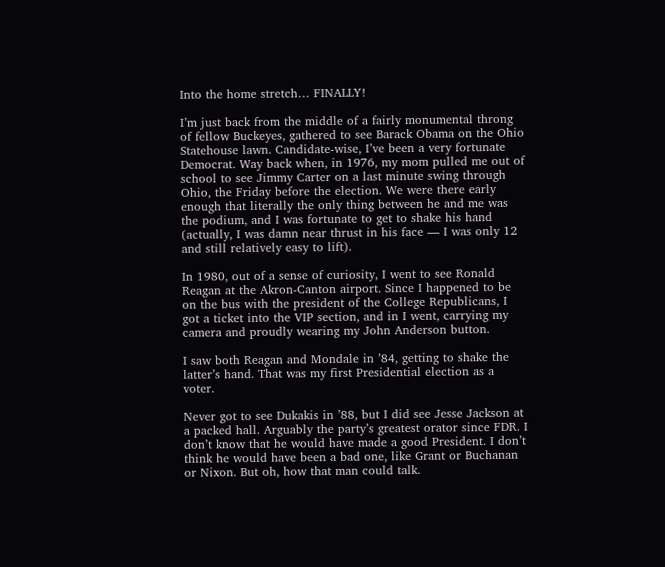Into the home stretch… FINALLY!

I’m just back from the middle of a fairly monumental throng of fellow Buckeyes, gathered to see Barack Obama on the Ohio Statehouse lawn. Candidate-wise, I’ve been a very fortunate Democrat. Way back when, in 1976, my mom pulled me out of school to see Jimmy Carter on a last minute swing through Ohio, the Friday before the election. We were there early enough that literally the only thing between he and me was the podium, and I was fortunate to get to shake his hand (actually, I was damn near thrust in his face — I was only 12 and still relatively easy to lift).

In 1980, out of a sense of curiosity, I went to see Ronald Reagan at the Akron-Canton airport. Since I happened to be on the bus with the president of the College Republicans, I got a ticket into the VIP section, and in I went, carrying my camera and proudly wearing my John Anderson button.

I saw both Reagan and Mondale in ’84, getting to shake the latter’s hand. That was my first Presidential election as a voter.

Never got to see Dukakis in ’88, but I did see Jesse Jackson at a packed hall. Arguably the party’s greatest orator since FDR. I don’t know that he would have made a good President. I don’t think he would have been a bad one, like Grant or Buchanan or Nixon. But oh, how that man could talk.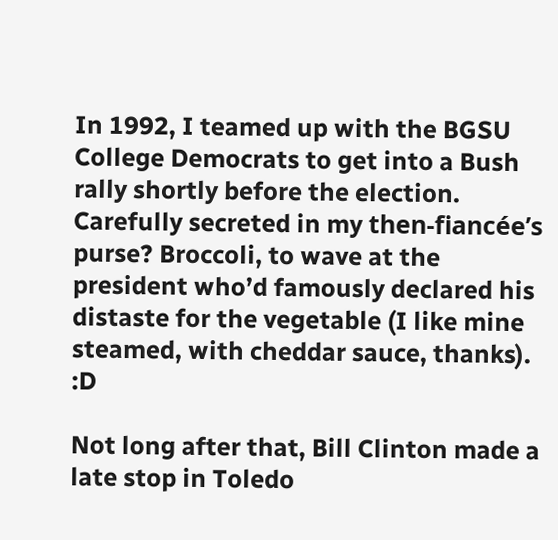In 1992, I teamed up with the BGSU College Democrats to get into a Bush rally shortly before the election. Carefully secreted in my then-fiancée’s purse? Broccoli, to wave at the president who’d famously declared his distaste for the vegetable (I like mine steamed, with cheddar sauce, thanks). :D

Not long after that, Bill Clinton made a late stop in Toledo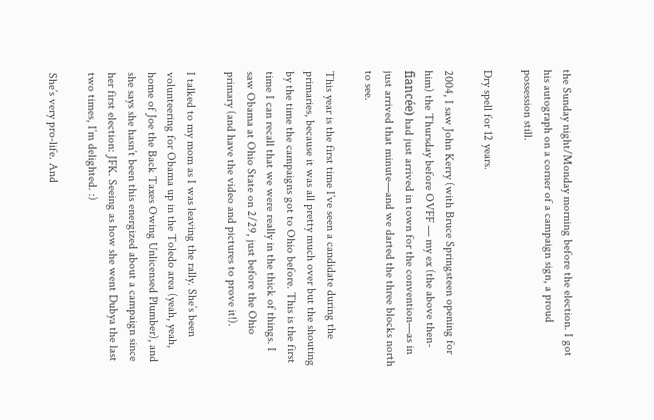the Sunday night/Monday morning before the election. I got his autograph on a corner of a campaign sign, a proud possession still.

Dry spell for 12 years.

2004, I saw John Kerry (with Bruce Springsteen opening for him) the Thursday before OVFF — my ex (the above then-fiancée) had just arrived in town for the convention—as in just arrived that minute—and we darted the three blocks north to see.

This year is the first time I’ve seen a candidate during the primaries, because it was all pretty much over but the shouting by the time the campaigns got to Ohio before. This is the first time I can recall that we were really in the thick of things. I saw Obama at Ohio State on 2/29, just before the Ohio primary (and have the video and pictures to prove it!).

I talked to my mom as I was leaving the rally. She’s been volunteering for Obama up in the Toledo area (yeah, yeah, home of Joe the Back Taxes Owing Unlicensed Plumber), and she says she hasn’t been this energized about a campaign since her first election: JFK. Seeing as how she went Dubya the last two times, I’m delighted. :)

She’s very pro-life. And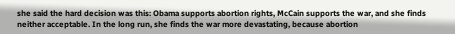she said the hard decision was this: Obama supports abortion rights, McCain supports the war, and she finds neither acceptable. In the long run, she finds the war more devastating, because abortion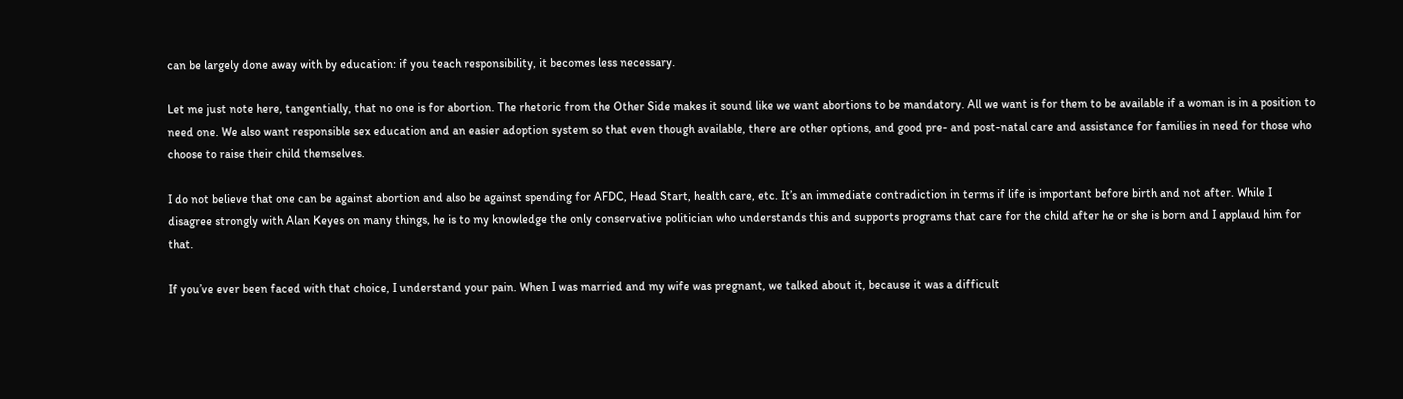can be largely done away with by education: if you teach responsibility, it becomes less necessary.

Let me just note here, tangentially, that no one is for abortion. The rhetoric from the Other Side makes it sound like we want abortions to be mandatory. All we want is for them to be available if a woman is in a position to need one. We also want responsible sex education and an easier adoption system so that even though available, there are other options, and good pre- and post-natal care and assistance for families in need for those who choose to raise their child themselves.

I do not believe that one can be against abortion and also be against spending for AFDC, Head Start, health care, etc. It’s an immediate contradiction in terms if life is important before birth and not after. While I disagree strongly with Alan Keyes on many things, he is to my knowledge the only conservative politician who understands this and supports programs that care for the child after he or she is born and I applaud him for that.

If you’ve ever been faced with that choice, I understand your pain. When I was married and my wife was pregnant, we talked about it, because it was a difficult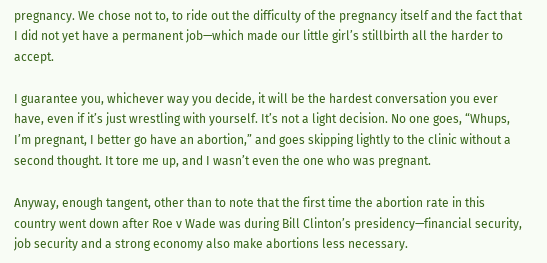pregnancy. We chose not to, to ride out the difficulty of the pregnancy itself and the fact that I did not yet have a permanent job—which made our little girl’s stillbirth all the harder to accept.

I guarantee you, whichever way you decide, it will be the hardest conversation you ever have, even if it’s just wrestling with yourself. It’s not a light decision. No one goes, “Whups, I’m pregnant, I better go have an abortion,” and goes skipping lightly to the clinic without a second thought. It tore me up, and I wasn’t even the one who was pregnant.

Anyway, enough tangent, other than to note that the first time the abortion rate in this country went down after Roe v Wade was during Bill Clinton’s presidency—financial security, job security and a strong economy also make abortions less necessary.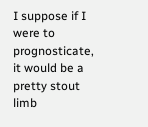I suppose if I were to prognosticate, it would be a pretty stout limb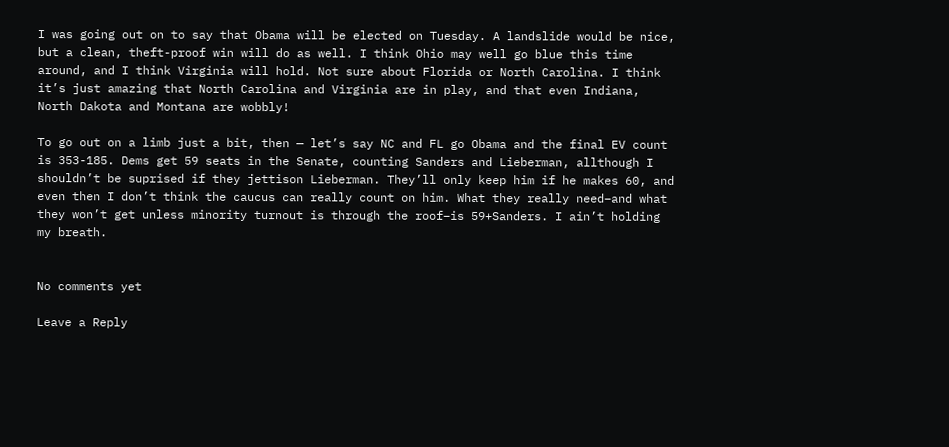I was going out on to say that Obama will be elected on Tuesday. A landslide would be nice, but a clean, theft-proof win will do as well. I think Ohio may well go blue this time around, and I think Virginia will hold. Not sure about Florida or North Carolina. I think it’s just amazing that North Carolina and Virginia are in play, and that even Indiana, North Dakota and Montana are wobbly!

To go out on a limb just a bit, then — let’s say NC and FL go Obama and the final EV count is 353-185. Dems get 59 seats in the Senate, counting Sanders and Lieberman, allthough I shouldn’t be suprised if they jettison Lieberman. They’ll only keep him if he makes 60, and even then I don’t think the caucus can really count on him. What they really need–and what they won’t get unless minority turnout is through the roof–is 59+Sanders. I ain’t holding my breath.


No comments yet

Leave a Reply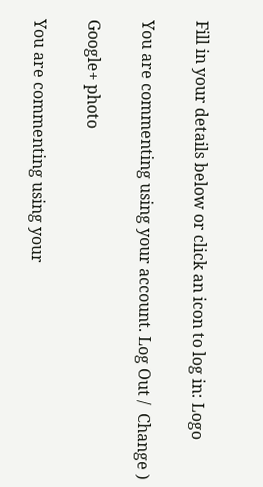Fill in your details below or click an icon to log in: Logo

You are commenting using your account. Log Out /  Change )

Google+ photo

You are commenting using your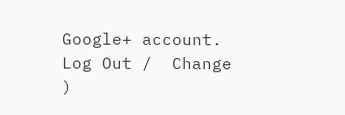Google+ account. Log Out /  Change )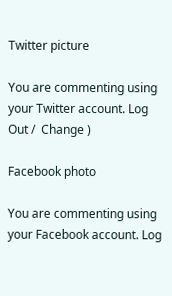Twitter picture

You are commenting using your Twitter account. Log Out /  Change )

Facebook photo

You are commenting using your Facebook account. Log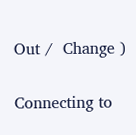Out /  Change )


Connecting to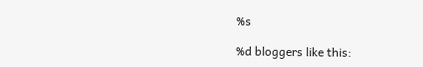%s

%d bloggers like this: